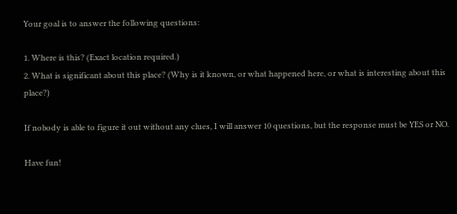Your goal is to answer the following questions:

1. Where is this? (Exact location required.)
2. What is significant about this place? (Why is it known, or what happened here, or what is interesting about this place?)

If nobody is able to figure it out without any clues, I will answer 10 questions, but the response must be YES or NO.

Have fun!